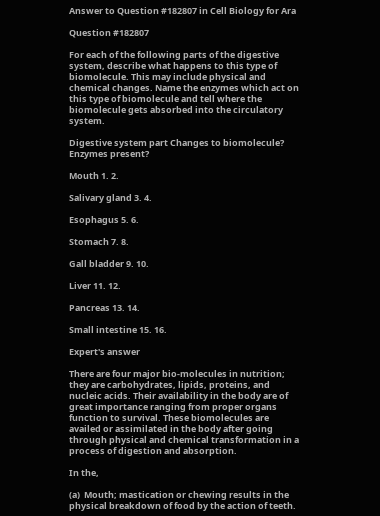Answer to Question #182807 in Cell Biology for Ara

Question #182807

For each of the following parts of the digestive system, describe what happens to this type of biomolecule. This may include physical and chemical changes. Name the enzymes which act on this type of biomolecule and tell where the biomolecule gets absorbed into the circulatory system.

Digestive system part Changes to biomolecule? Enzymes present?

Mouth 1. 2.

Salivary gland 3. 4.

Esophagus 5. 6.

Stomach 7. 8.

Gall bladder 9. 10.

Liver 11. 12.

Pancreas 13. 14.

Small intestine 15. 16.

Expert's answer

There are four major bio-molecules in nutrition; they are carbohydrates, lipids, proteins, and nucleic acids. Their availability in the body are of great importance ranging from proper organs function to survival. These biomolecules are availed or assimilated in the body after going through physical and chemical transformation in a process of digestion and absorption.

In the,

(a)  Mouth; mastication or chewing results in the physical breakdown of food by the action of teeth.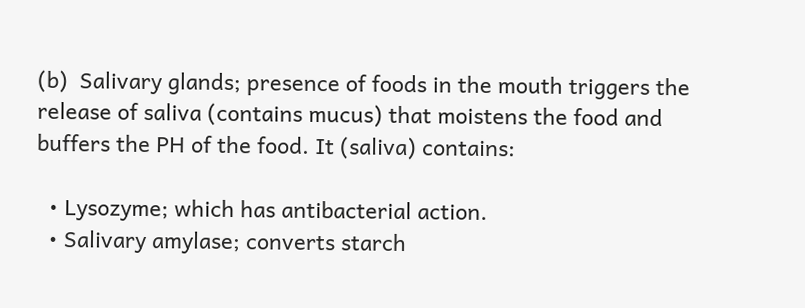(b)  Salivary glands; presence of foods in the mouth triggers the release of saliva (contains mucus) that moistens the food and buffers the PH of the food. It (saliva) contains:

  • Lysozyme; which has antibacterial action.
  • Salivary amylase; converts starch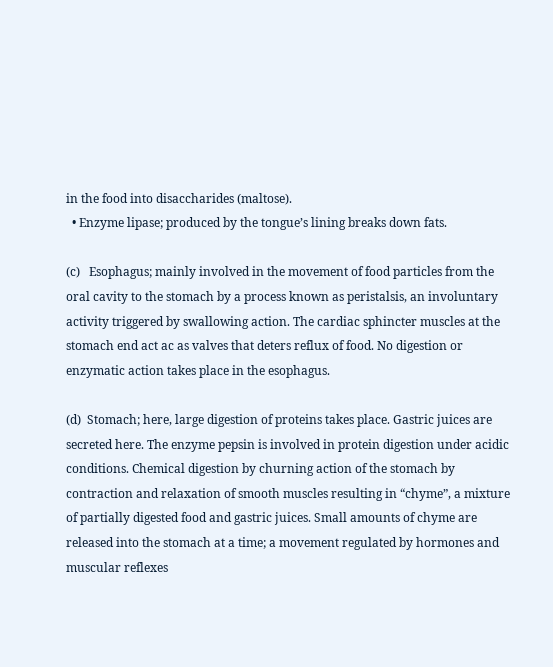in the food into disaccharides (maltose).
  • Enzyme lipase; produced by the tongue’s lining breaks down fats.

(c)   Esophagus; mainly involved in the movement of food particles from the oral cavity to the stomach by a process known as peristalsis, an involuntary activity triggered by swallowing action. The cardiac sphincter muscles at the stomach end act ac as valves that deters reflux of food. No digestion or enzymatic action takes place in the esophagus.

(d)  Stomach; here, large digestion of proteins takes place. Gastric juices are secreted here. The enzyme pepsin is involved in protein digestion under acidic conditions. Chemical digestion by churning action of the stomach by contraction and relaxation of smooth muscles resulting in “chyme”, a mixture of partially digested food and gastric juices. Small amounts of chyme are released into the stomach at a time; a movement regulated by hormones and muscular reflexes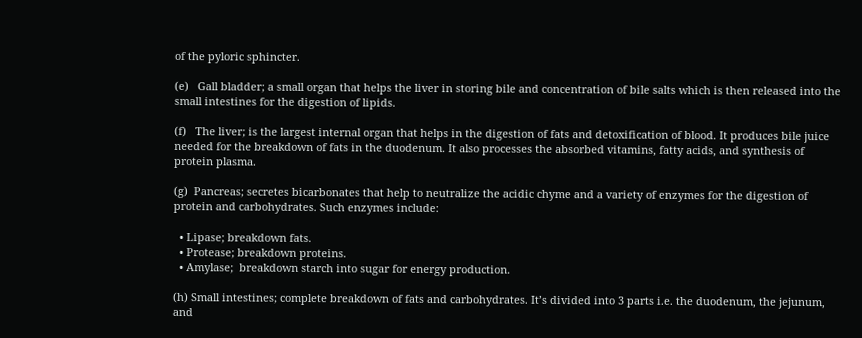of the pyloric sphincter.

(e)   Gall bladder; a small organ that helps the liver in storing bile and concentration of bile salts which is then released into the small intestines for the digestion of lipids.

(f)   The liver; is the largest internal organ that helps in the digestion of fats and detoxification of blood. It produces bile juice needed for the breakdown of fats in the duodenum. It also processes the absorbed vitamins, fatty acids, and synthesis of protein plasma.

(g)  Pancreas; secretes bicarbonates that help to neutralize the acidic chyme and a variety of enzymes for the digestion of protein and carbohydrates. Such enzymes include:

  • Lipase; breakdown fats.
  • Protease; breakdown proteins.
  • Amylase;  breakdown starch into sugar for energy production.

(h) Small intestines; complete breakdown of fats and carbohydrates. It’s divided into 3 parts i.e. the duodenum, the jejunum, and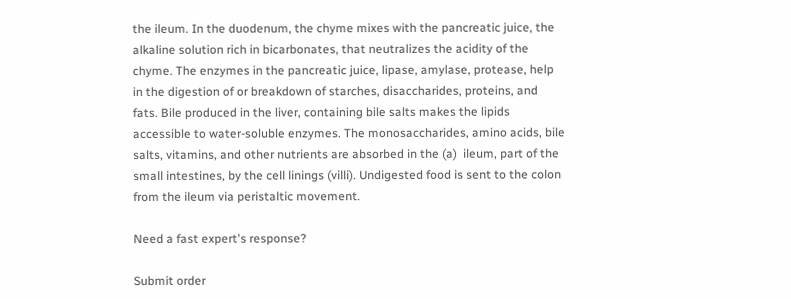the ileum. In the duodenum, the chyme mixes with the pancreatic juice, the alkaline solution rich in bicarbonates, that neutralizes the acidity of the chyme. The enzymes in the pancreatic juice, lipase, amylase, protease, help in the digestion of or breakdown of starches, disaccharides, proteins, and fats. Bile produced in the liver, containing bile salts makes the lipids accessible to water-soluble enzymes. The monosaccharides, amino acids, bile salts, vitamins, and other nutrients are absorbed in the (a)  ileum, part of the small intestines, by the cell linings (villi). Undigested food is sent to the colon from the ileum via peristaltic movement.

Need a fast expert's response?

Submit order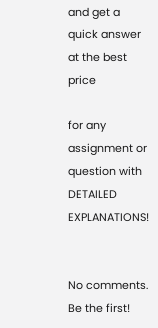and get a quick answer at the best price

for any assignment or question with DETAILED EXPLANATIONS!


No comments. Be the first!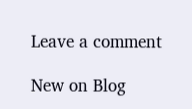Leave a comment

New on Blog